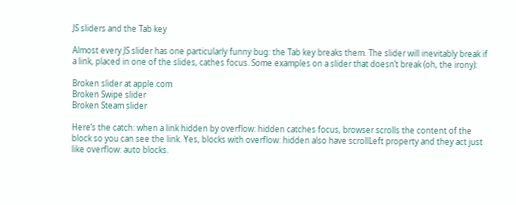JS sliders and the Tab key

Almost every JS slider has one particularly funny bug: the Tab key breaks them. The slider will inevitably break if a link, placed in one of the slides, cathes focus. Some examples on a slider that doesn’t break (oh, the irony):

Broken slider at apple.com
Broken Swipe slider
Broken Steam slider

Here’s the catch: when a link hidden by overflow: hidden catches focus, browser scrolls the content of the block so you can see the link. Yes, blocks with overflow: hidden also have scrollLeft property and they act just like overflow: auto blocks.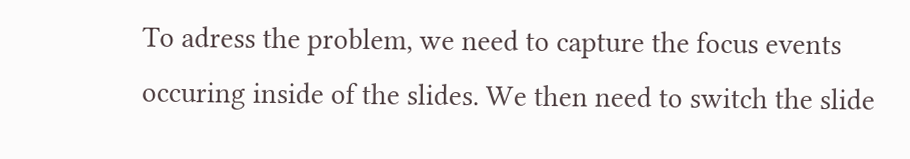To adress the problem, we need to capture the focus events occuring inside of the slides. We then need to switch the slide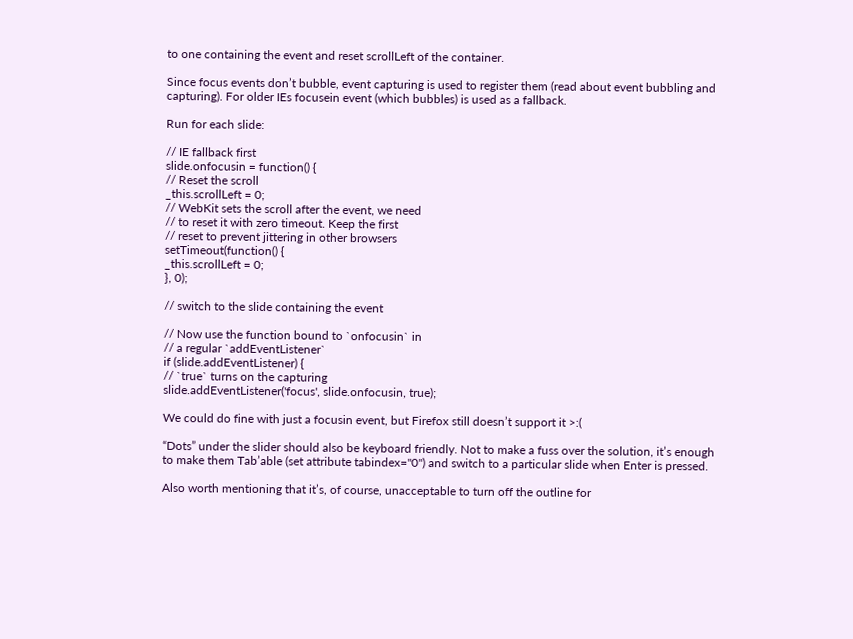to one containing the event and reset scrollLeft of the container.

Since focus events don’t bubble, event capturing is used to register them (read about event bubbling and capturing). For older IEs focusein event (which bubbles) is used as a fallback.

Run for each slide:

// IE fallback first
slide.onfocusin = function() {
// Reset the scroll
_this.scrollLeft = 0;
// WebKit sets the scroll after the event, we need
// to reset it with zero timeout. Keep the first
// reset to prevent jittering in other browsers
setTimeout(function() {
_this.scrollLeft = 0;
}, 0);

// switch to the slide containing the event

// Now use the function bound to `onfocusin` in
// a regular `addEventListener`
if (slide.addEventListener) {
// `true` turns on the capturing
slide.addEventListener('focus', slide.onfocusin, true);

We could do fine with just a focusin event, but Firefox still doesn’t support it >:(

“Dots” under the slider should also be keyboard friendly. Not to make a fuss over the solution, it’s enough to make them Tab’able (set attribute tabindex="0") and switch to a particular slide when Enter is pressed.

Also worth mentioning that it’s, of course, unacceptable to turn off the outline for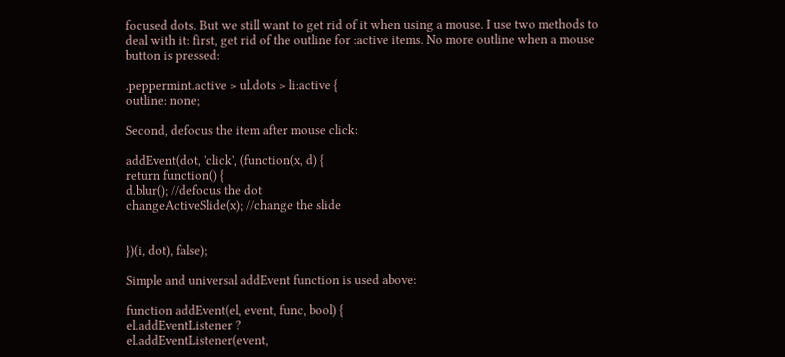focused dots. But we still want to get rid of it when using a mouse. I use two methods to deal with it: first, get rid of the outline for :active items. No more outline when a mouse button is pressed:

.peppermint.active > ul.dots > li:active {
outline: none;

Second, defocus the item after mouse click:

addEvent(dot, 'click', (function(x, d) {
return function() {
d.blur(); //defocus the dot
changeActiveSlide(x); //change the slide


})(i, dot), false);

Simple and universal addEvent function is used above:

function addEvent(el, event, func, bool) {
el.addEventListener ?
el.addEventListener(event,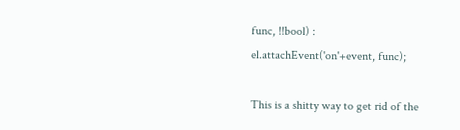func, !!bool) :
el.attachEvent('on'+event, func);

This is a shitty way to get rid of the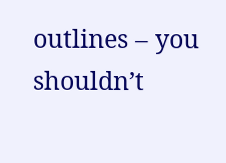outlines – you shouldn’t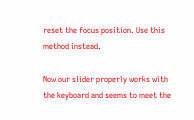reset the focus position. Use this method instead.

Now our slider properly works with the keyboard and seems to meet the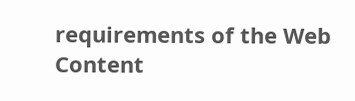requirements of the Web Content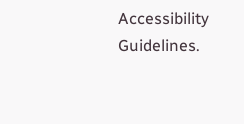Accessibility Guidelines.